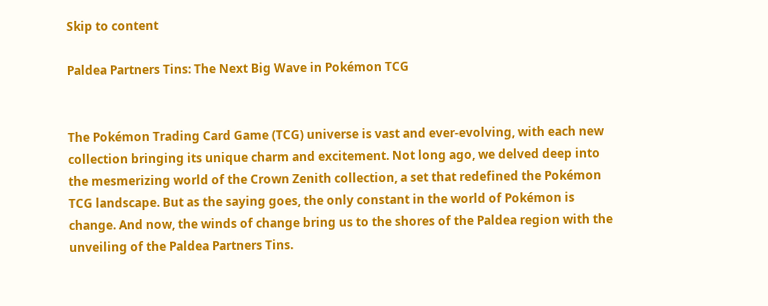Skip to content

Paldea Partners Tins: The Next Big Wave in Pokémon TCG


The Pokémon Trading Card Game (TCG) universe is vast and ever-evolving, with each new collection bringing its unique charm and excitement. Not long ago, we delved deep into the mesmerizing world of the Crown Zenith collection, a set that redefined the Pokémon TCG landscape. But as the saying goes, the only constant in the world of Pokémon is change. And now, the winds of change bring us to the shores of the Paldea region with the unveiling of the Paldea Partners Tins.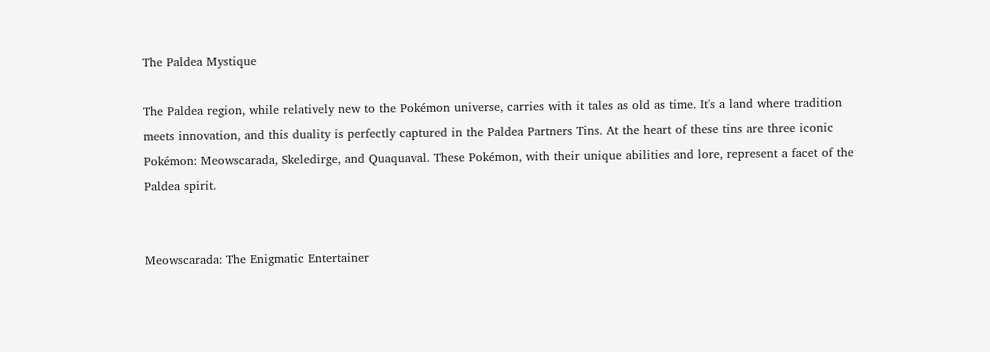The Paldea Mystique

The Paldea region, while relatively new to the Pokémon universe, carries with it tales as old as time. It's a land where tradition meets innovation, and this duality is perfectly captured in the Paldea Partners Tins. At the heart of these tins are three iconic Pokémon: Meowscarada, Skeledirge, and Quaquaval. These Pokémon, with their unique abilities and lore, represent a facet of the Paldea spirit.


Meowscarada: The Enigmatic Entertainer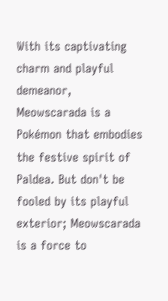With its captivating charm and playful demeanor, Meowscarada is a Pokémon that embodies the festive spirit of Paldea. But don't be fooled by its playful exterior; Meowscarada is a force to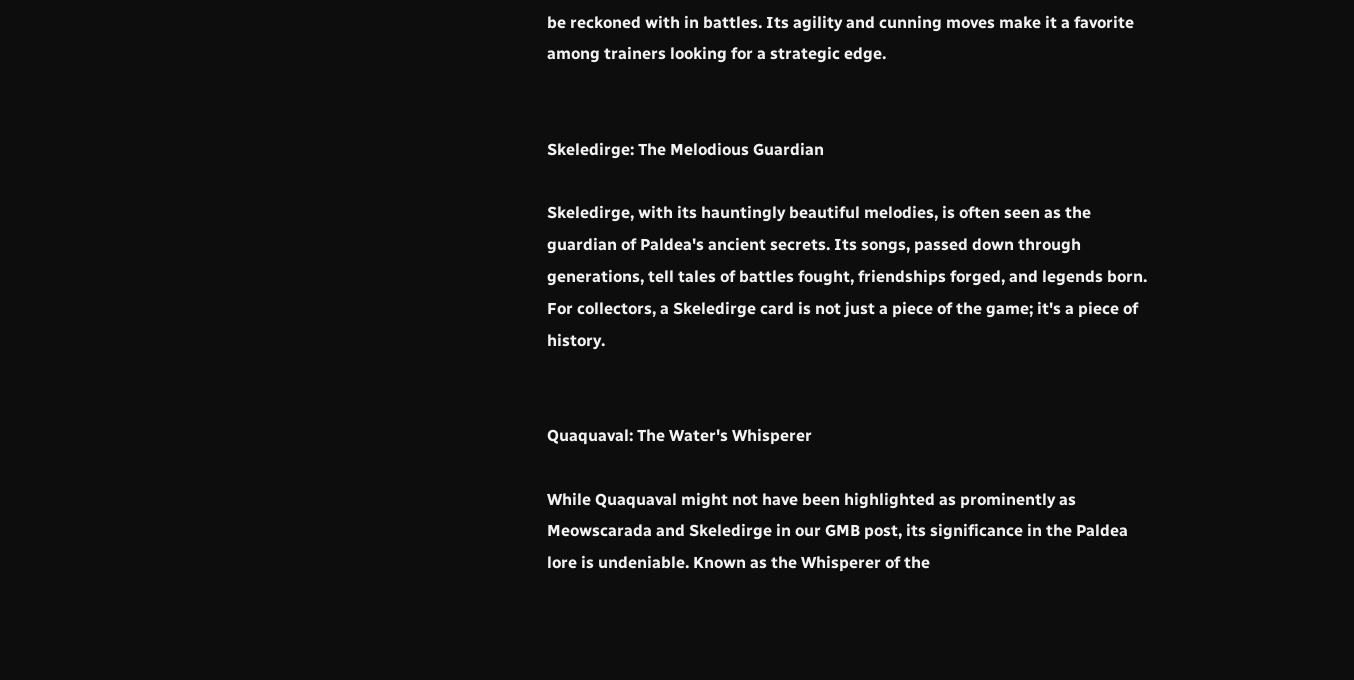be reckoned with in battles. Its agility and cunning moves make it a favorite among trainers looking for a strategic edge.


Skeledirge: The Melodious Guardian

Skeledirge, with its hauntingly beautiful melodies, is often seen as the guardian of Paldea's ancient secrets. Its songs, passed down through generations, tell tales of battles fought, friendships forged, and legends born. For collectors, a Skeledirge card is not just a piece of the game; it's a piece of history.


Quaquaval: The Water's Whisperer

While Quaquaval might not have been highlighted as prominently as Meowscarada and Skeledirge in our GMB post, its significance in the Paldea lore is undeniable. Known as the Whisperer of the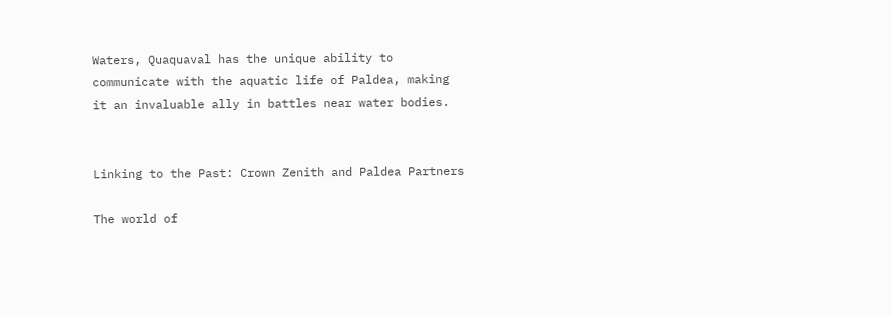Waters, Quaquaval has the unique ability to communicate with the aquatic life of Paldea, making it an invaluable ally in battles near water bodies.


Linking to the Past: Crown Zenith and Paldea Partners

The world of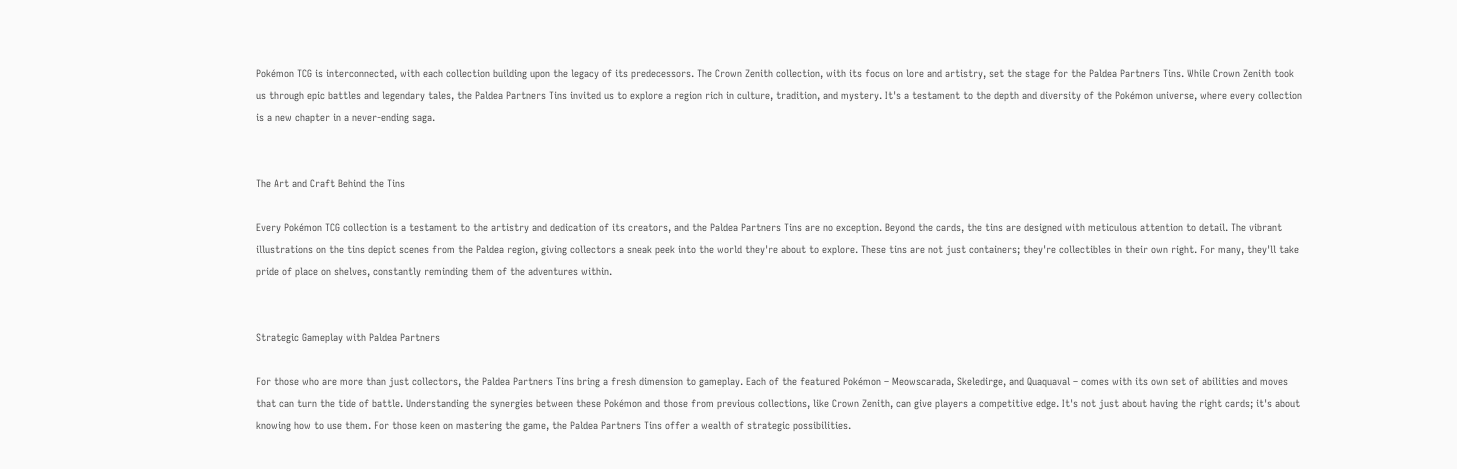Pokémon TCG is interconnected, with each collection building upon the legacy of its predecessors. The Crown Zenith collection, with its focus on lore and artistry, set the stage for the Paldea Partners Tins. While Crown Zenith took us through epic battles and legendary tales, the Paldea Partners Tins invited us to explore a region rich in culture, tradition, and mystery. It's a testament to the depth and diversity of the Pokémon universe, where every collection is a new chapter in a never-ending saga.


The Art and Craft Behind the Tins

Every Pokémon TCG collection is a testament to the artistry and dedication of its creators, and the Paldea Partners Tins are no exception. Beyond the cards, the tins are designed with meticulous attention to detail. The vibrant illustrations on the tins depict scenes from the Paldea region, giving collectors a sneak peek into the world they're about to explore. These tins are not just containers; they're collectibles in their own right. For many, they'll take pride of place on shelves, constantly reminding them of the adventures within.


Strategic Gameplay with Paldea Partners

For those who are more than just collectors, the Paldea Partners Tins bring a fresh dimension to gameplay. Each of the featured Pokémon – Meowscarada, Skeledirge, and Quaquaval – comes with its own set of abilities and moves that can turn the tide of battle. Understanding the synergies between these Pokémon and those from previous collections, like Crown Zenith, can give players a competitive edge. It's not just about having the right cards; it's about knowing how to use them. For those keen on mastering the game, the Paldea Partners Tins offer a wealth of strategic possibilities.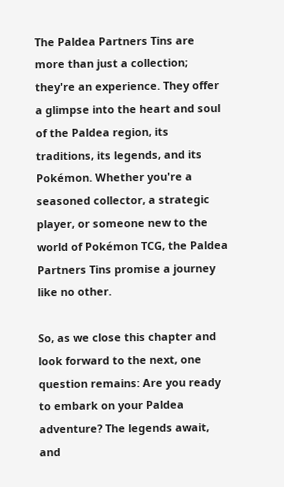The Paldea Partners Tins are more than just a collection; they're an experience. They offer a glimpse into the heart and soul of the Paldea region, its traditions, its legends, and its Pokémon. Whether you're a seasoned collector, a strategic player, or someone new to the world of Pokémon TCG, the Paldea Partners Tins promise a journey like no other.

So, as we close this chapter and look forward to the next, one question remains: Are you ready to embark on your Paldea adventure? The legends await, and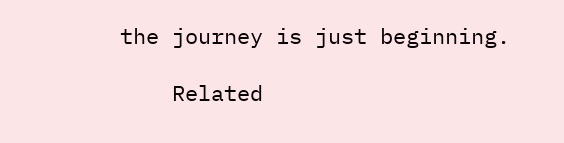the journey is just beginning.

    Related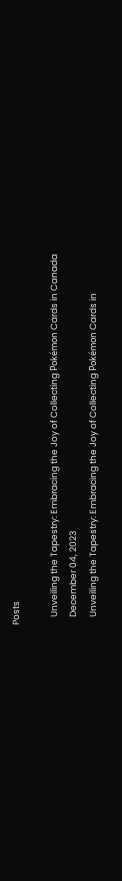Posts

    Unveiling the Tapestry: Embracing the Joy of Collecting Pokémon Cards in Canada
    December 04, 2023
    Unveiling the Tapestry: Embracing the Joy of Collecting Pokémon Cards in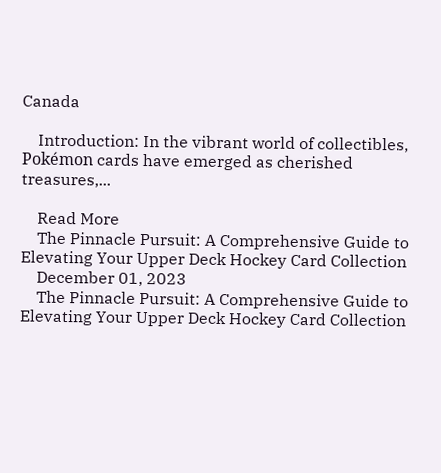Canada

    Introduction: In the vibrant world of collectibles, Pokémon cards have emerged as cherished treasures,...

    Read More
    The Pinnacle Pursuit: A Comprehensive Guide to Elevating Your Upper Deck Hockey Card Collection
    December 01, 2023
    The Pinnacle Pursuit: A Comprehensive Guide to Elevating Your Upper Deck Hockey Card Collection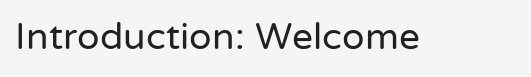Introduction: Welcome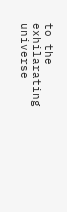to the exhilarating universe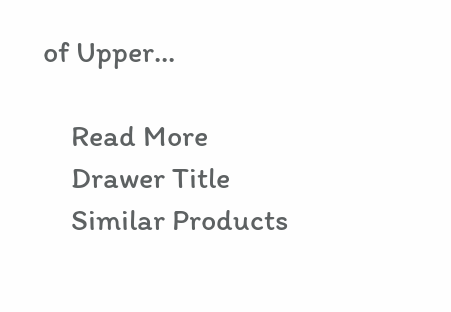of Upper...

    Read More
    Drawer Title
    Similar Products